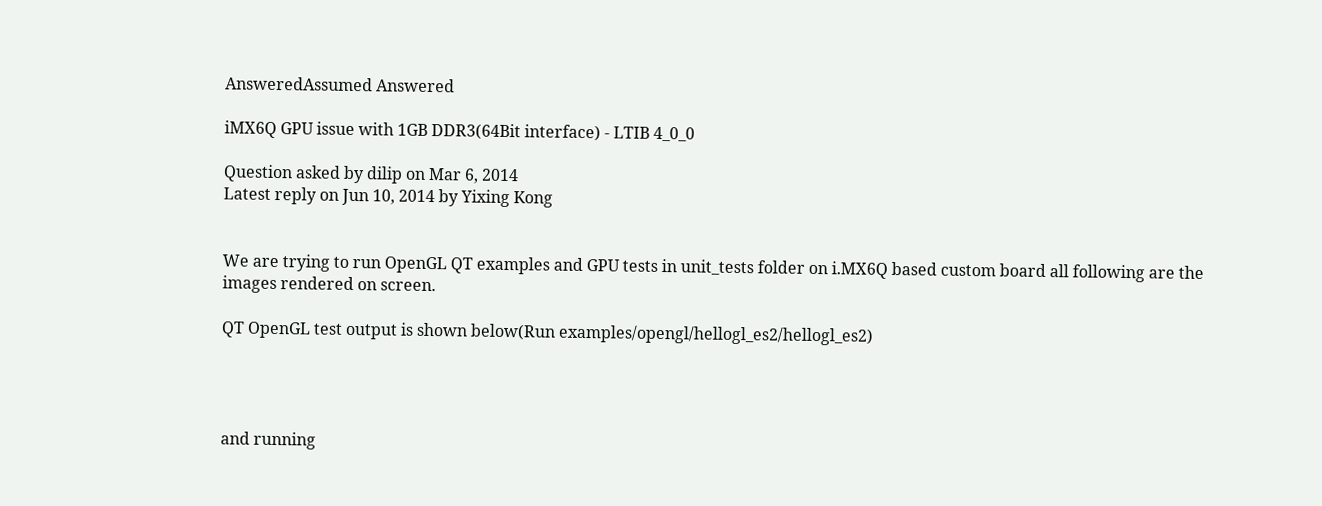AnsweredAssumed Answered

iMX6Q GPU issue with 1GB DDR3(64Bit interface) - LTIB 4_0_0

Question asked by dilip on Mar 6, 2014
Latest reply on Jun 10, 2014 by Yixing Kong


We are trying to run OpenGL QT examples and GPU tests in unit_tests folder on i.MX6Q based custom board all following are the images rendered on screen.

QT OpenGL test output is shown below(Run examples/opengl/hellogl_es2/hellogl_es2)




and running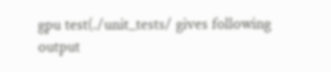gpu test(./unit_tests/ gives following output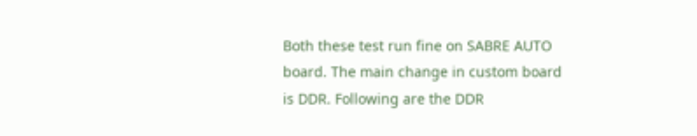Both these test run fine on SABRE AUTO board. The main change in custom board is DDR. Following are the DDR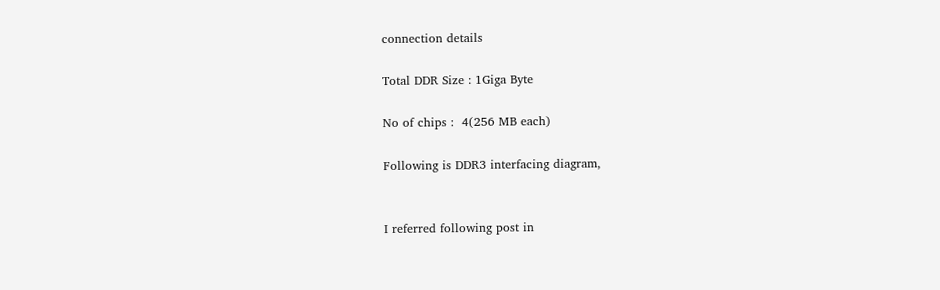connection details

Total DDR Size : 1Giga Byte

No of chips :  4(256 MB each)

Following is DDR3 interfacing diagram,


I referred following post in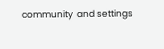community  and settings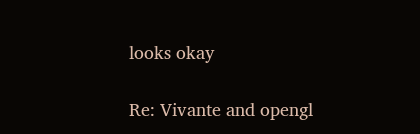looks okay

Re: Vivante and opengl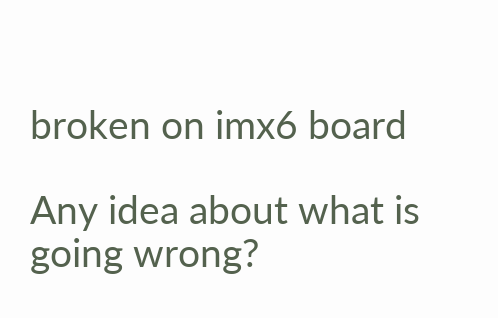broken on imx6 board

Any idea about what is going wrong?